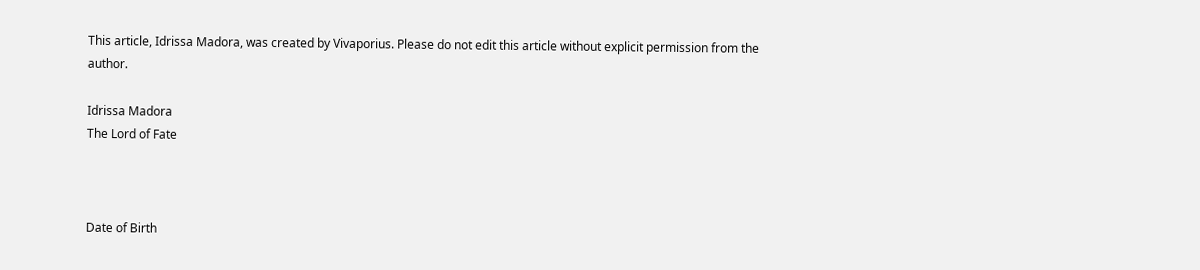This article, Idrissa Madora, was created by Vivaporius. Please do not edit this article without explicit permission from the author.

Idrissa Madora
The Lord of Fate



Date of Birth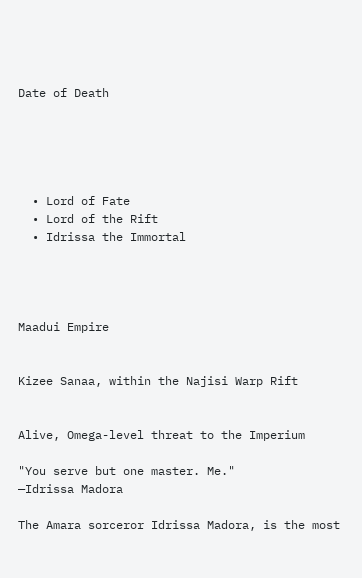Date of Death





  • Lord of Fate
  • Lord of the Rift
  • Idrissa the Immortal




Maadui Empire


Kizee Sanaa, within the Najisi Warp Rift


Alive, Omega-level threat to the Imperium

"You serve but one master. Me."
—Idrissa Madora

The Amara sorceror Idrissa Madora, is the most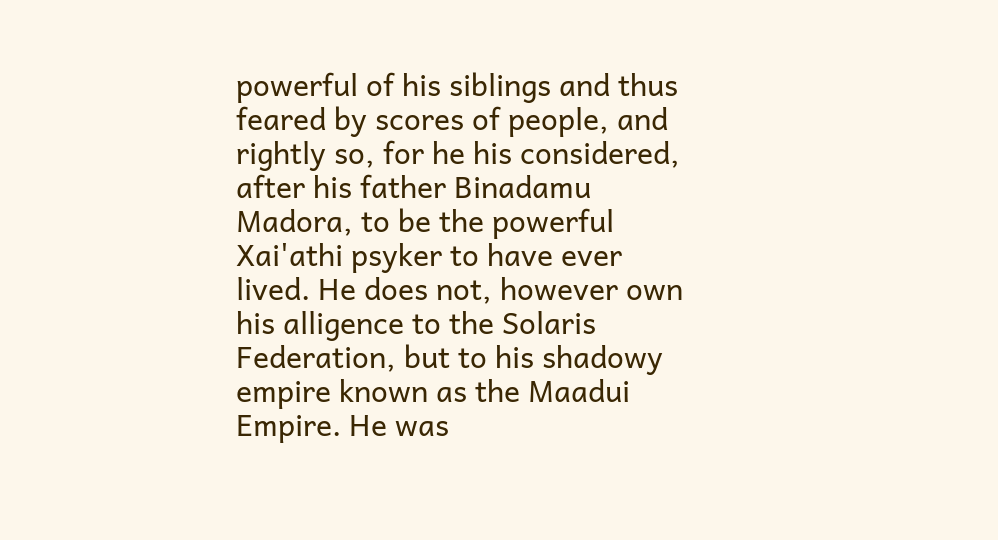powerful of his siblings and thus feared by scores of people, and rightly so, for he his considered, after his father Binadamu Madora, to be the powerful Xai'athi psyker to have ever lived. He does not, however own his alligence to the Solaris Federation, but to his shadowy empire known as the Maadui Empire. He was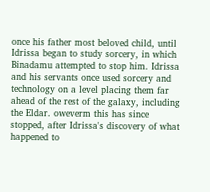once his father most beloved child, until Idrissa began to study sorcery, in which Binadamu attempted to stop him. Idrissa and his servants once used sorcery and technology on a level placing them far ahead of the rest of the galaxy, including the Eldar. oweverm this has since stopped, after Idrissa's discovery of what happened to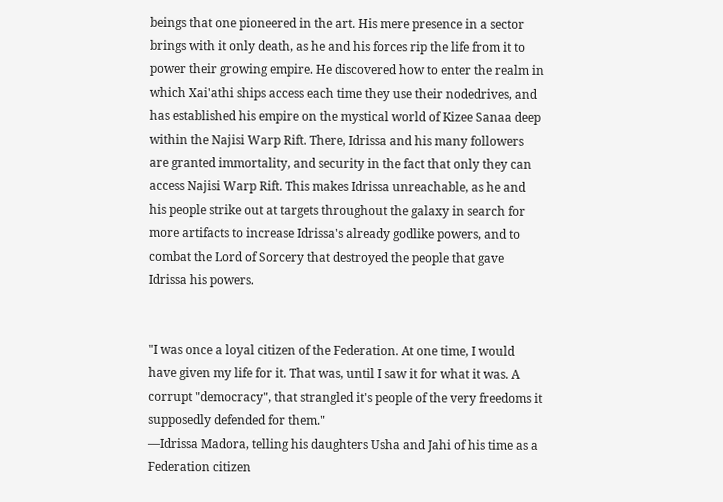beings that one pioneered in the art. His mere presence in a sector brings with it only death, as he and his forces rip the life from it to power their growing empire. He discovered how to enter the realm in which Xai'athi ships access each time they use their nodedrives, and has established his empire on the mystical world of Kizee Sanaa deep within the Najisi Warp Rift. There, Idrissa and his many followers are granted immortality, and security in the fact that only they can access Najisi Warp Rift. This makes Idrissa unreachable, as he and his people strike out at targets throughout the galaxy in search for more artifacts to increase Idrissa's already godlike powers, and to combat the Lord of Sorcery that destroyed the people that gave Idrissa his powers.


"I was once a loyal citizen of the Federation. At one time, I would have given my life for it. That was, until I saw it for what it was. A corrupt "democracy", that strangled it's people of the very freedoms it supposedly defended for them."
—Idrissa Madora, telling his daughters Usha and Jahi of his time as a Federation citizen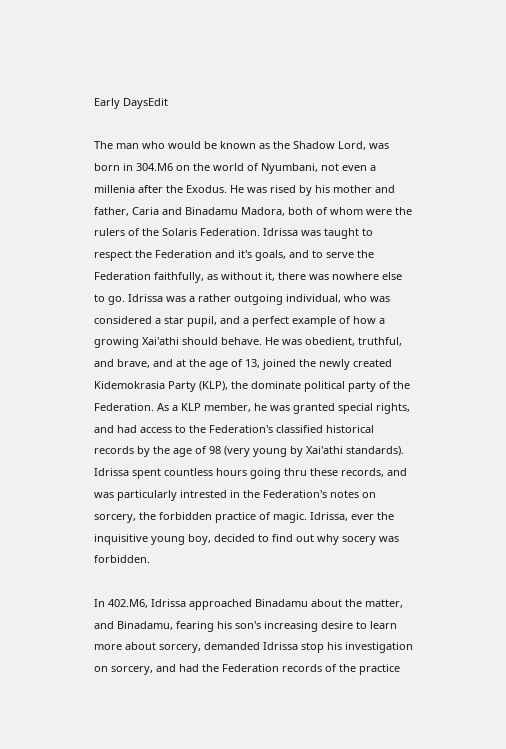Early DaysEdit

The man who would be known as the Shadow Lord, was born in 304.M6 on the world of Nyumbani, not even a millenia after the Exodus. He was rised by his mother and father, Caria and Binadamu Madora, both of whom were the rulers of the Solaris Federation. Idrissa was taught to respect the Federation and it's goals, and to serve the Federation faithfully, as without it, there was nowhere else to go. Idrissa was a rather outgoing individual, who was considered a star pupil, and a perfect example of how a growing Xai'athi should behave. He was obedient, truthful, and brave, and at the age of 13, joined the newly created Kidemokrasia Party (KLP), the dominate political party of the Federation. As a KLP member, he was granted special rights, and had access to the Federation's classified historical records by the age of 98 (very young by Xai'athi standards). Idrissa spent countless hours going thru these records, and was particularly intrested in the Federation's notes on sorcery, the forbidden practice of magic. Idrissa, ever the inquisitive young boy, decided to find out why socery was forbidden.

In 402.M6, Idrissa approached Binadamu about the matter, and Binadamu, fearing his son's increasing desire to learn more about sorcery, demanded Idrissa stop his investigation on sorcery, and had the Federation records of the practice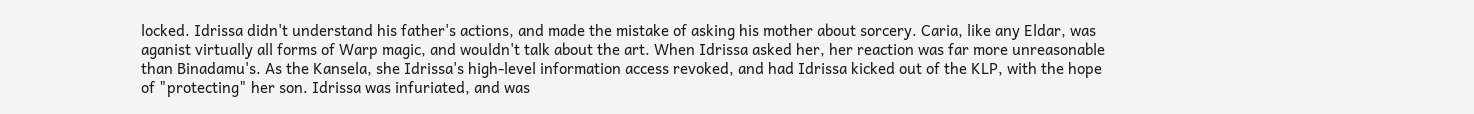locked. Idrissa didn't understand his father's actions, and made the mistake of asking his mother about sorcery. Caria, like any Eldar, was aganist virtually all forms of Warp magic, and wouldn't talk about the art. When Idrissa asked her, her reaction was far more unreasonable than Binadamu's. As the Kansela, she Idrissa's high-level information access revoked, and had Idrissa kicked out of the KLP, with the hope of "protecting" her son. Idrissa was infuriated, and was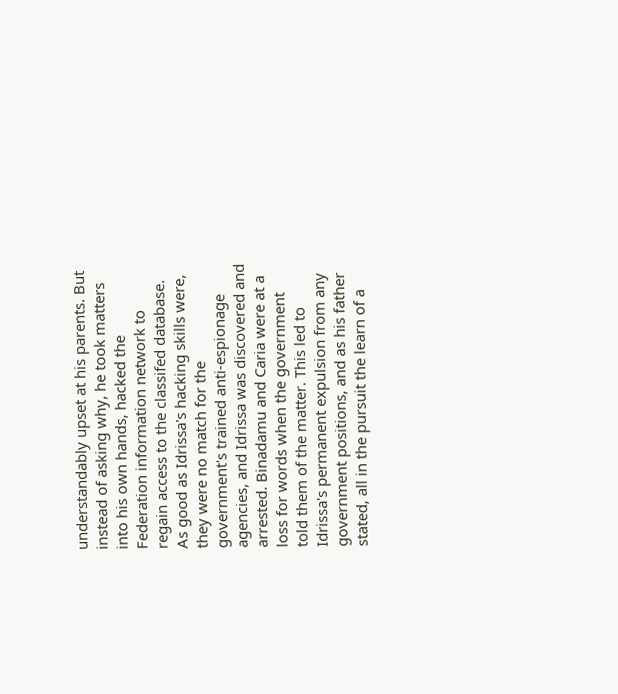understandably upset at his parents. But instead of asking why, he took matters into his own hands, hacked the Federation information network to regain access to the classifed database. As good as Idrissa's hacking skills were, they were no match for the government's trained anti-espionage agencies, and Idrissa was discovered and arrested. Binadamu and Caria were at a loss for words when the government told them of the matter. This led to Idrissa's permanent expulsion from any government positions, and as his father stated, all in the pursuit the learn of a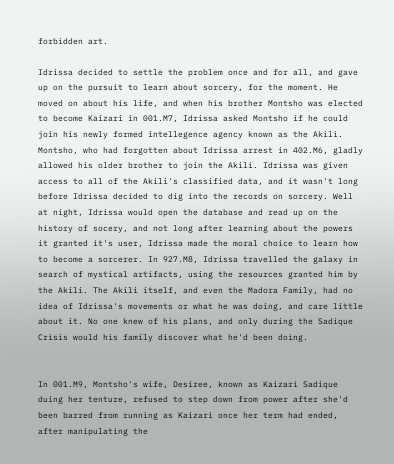forbidden art.

Idrissa decided to settle the problem once and for all, and gave up on the pursuit to learn about sorcery, for the moment. He moved on about his life, and when his brother Montsho was elected to become Kaizari in 001.M7, Idrissa asked Montsho if he could join his newly formed intellegence agency known as the Akili. Montsho, who had forgotten about Idrissa arrest in 402.M6, gladly allowed his older brother to join the Akili. Idrissa was given access to all of the Akili's classified data, and it wasn't long before Idrissa decided to dig into the records on sorcery. Well at night, Idrissa would open the database and read up on the history of socery, and not long after learning about the powers it granted it's user, Idrissa made the moral choice to learn how to become a sorcerer. In 927.M8, Idrissa travelled the galaxy in search of mystical artifacts, using the resources granted him by the Akili. The Akili itself, and even the Madora Family, had no idea of Idrissa's movements or what he was doing, and care little about it. No one knew of his plans, and only during the Sadique Crisis would his family discover what he'd been doing.


In 001.M9, Montsho's wife, Desiree, known as Kaizari Sadique duing her tenture, refused to step down from power after she'd been barred from running as Kaizari once her term had ended, after manipulating the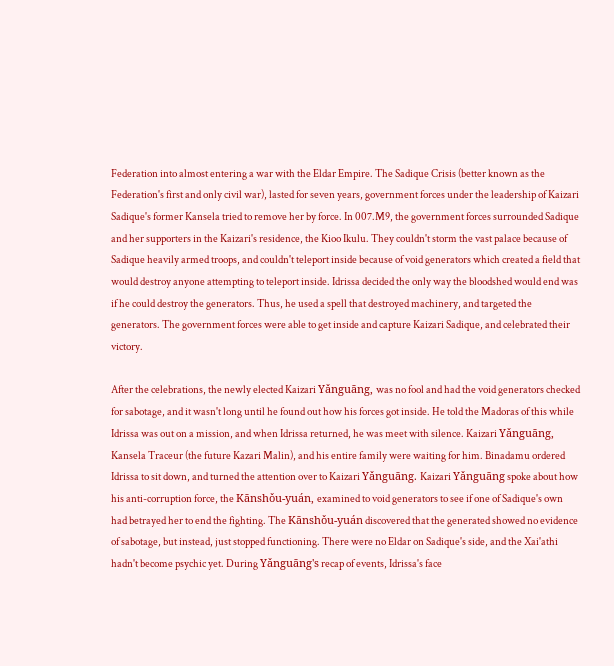Federation into almost entering a war with the Eldar Empire. The Sadique Crisis (better known as the Federation's first and only civil war), lasted for seven years, government forces under the leadership of Kaizari Sadique's former Kansela tried to remove her by force. In 007.M9, the government forces surrounded Sadique and her supporters in the Kaizari's residence, the Kioo Ikulu. They couldn't storm the vast palace because of Sadique heavily armed troops, and couldn't teleport inside because of void generators which created a field that would destroy anyone attempting to teleport inside. Idrissa decided the only way the bloodshed would end was if he could destroy the generators. Thus, he used a spell that destroyed machinery, and targeted the generators. The government forces were able to get inside and capture Kaizari Sadique, and celebrated their victory.

After the celebrations, the newly elected Kaizari Yǎnguāng, was no fool and had the void generators checked for sabotage, and it wasn't long until he found out how his forces got inside. He told the Madoras of this while Idrissa was out on a mission, and when Idrissa returned, he was meet with silence. Kaizari Yǎnguāng, Kansela Traceur (the future Kazari Malin), and his entire family were waiting for him. Binadamu ordered Idrissa to sit down, and turned the attention over to Kaizari Yǎnguāng. Kaizari Yǎnguāng spoke about how his anti-corruption force, the Kānshǒu-yuán, examined to void generators to see if one of Sadique's own had betrayed her to end the fighting. The Kānshǒu-yuán discovered that the generated showed no evidence of sabotage, but instead, just stopped functioning. There were no Eldar on Sadique's side, and the Xai'athi hadn't become psychic yet. During Yǎnguāng's recap of events, Idrissa's face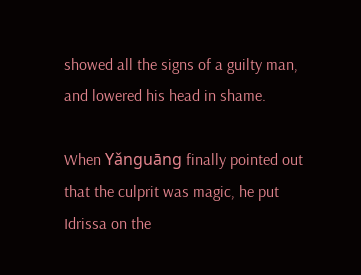showed all the signs of a guilty man, and lowered his head in shame.

When Yǎnguāng finally pointed out that the culprit was magic, he put Idrissa on the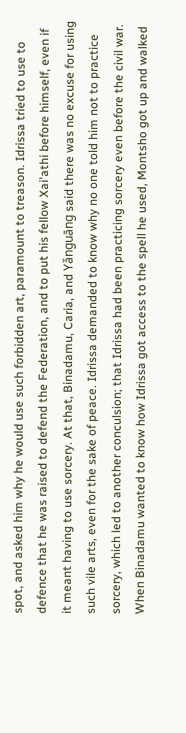spot, and asked him why he would use such forbidden art, paramount to treason. Idrissa tried to use to defence that he was raised to defend the Federation, and to put his fellow Xai'athi before himself, even if it meant having to use sorcery. At that, Binadamu, Caria, and Yǎnguāng said there was no excuse for using such vile arts, even for the sake of peace. Idrissa demanded to know why no one told him not to practice sorcery, which led to another conculsion; that Idrissa had been practicing sorcery even before the civil war. When Binadamu wanted to know how Idrissa got access to the spell he used, Montsho got up and walked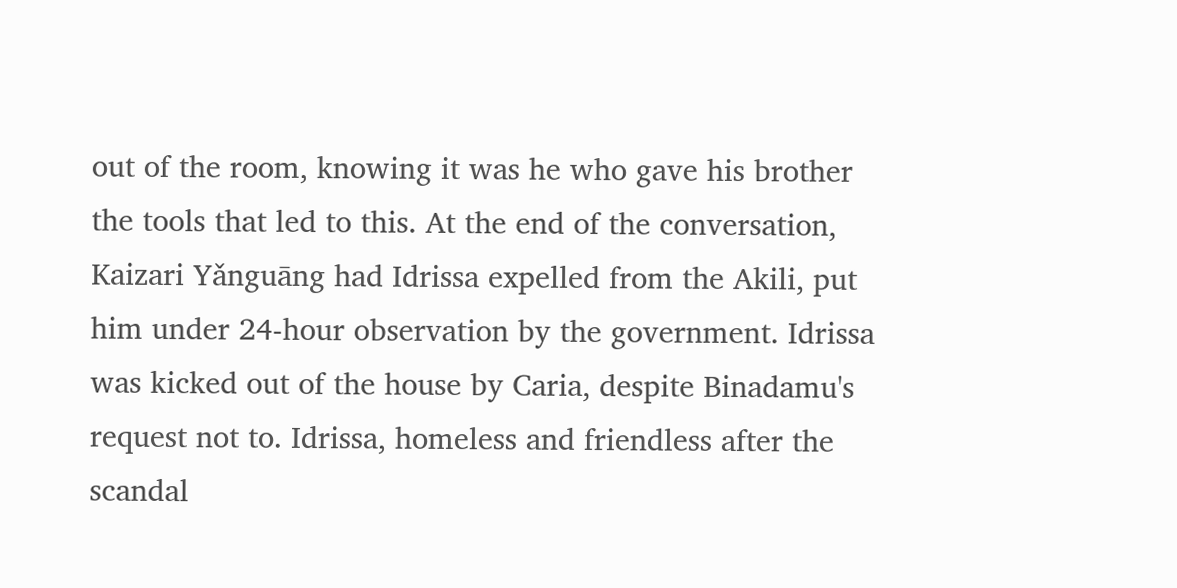out of the room, knowing it was he who gave his brother the tools that led to this. At the end of the conversation, Kaizari Yǎnguāng had Idrissa expelled from the Akili, put him under 24-hour observation by the government. Idrissa was kicked out of the house by Caria, despite Binadamu's request not to. Idrissa, homeless and friendless after the scandal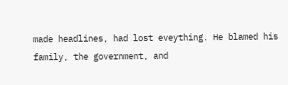made headlines, had lost eveything. He blamed his family, the government, and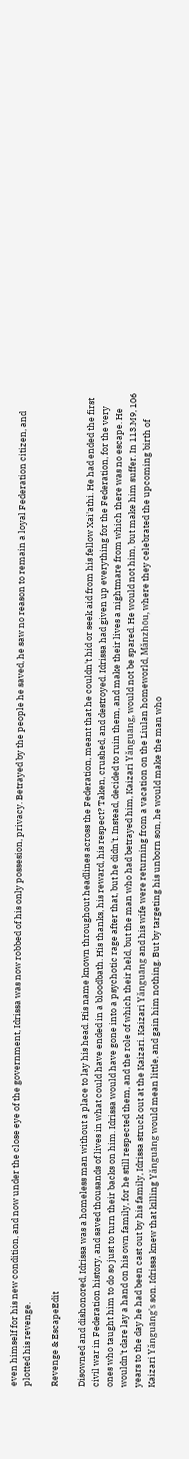even himself for his new condition, and now under the close eye of the government, Idrissa was now robbed of his only possesion, privacy. Betrayed by the people he saved, he saw no reason to remain a loyal Federation citizen, and plotted his revenge.

Revenge & EscapeEdit

Disowned and dishonored, Idrissa was a homeless man without a place to lay his head. His name known throughout headlines across the Federation, meant that he couldn't hid or seek aid from his fellow Xai'athi. He had ended the first civil war in Federation history, and saved thousands of lives in what could have ended in a bloodbath. His thanks, his reward, his respect? Taken, crushed, and destroyed. Idrissa had given up everything for the Federation, for the very ones who taught him to do so just to turn their backs on him. Idrissa would have gone into a psychotic rage after that, but he didn't. Instead, decided to ruin them, and make their lives a nightmare from which there was no escape. He wouldn't dare lay a hand on his own family, for he still respected them, and the role of which their held, but the man who had betrayed him, Kaizari Yǎnguāng, would not be spared. He would not him, but make him suffer. In 113.M9, 106 years to the day he had been cast out by his family, Idrissa struck out at the Kaizari. Kaizari Yǎnguāng and his wife were returning from a vacation on the Liulan homeworld, Mǎnzhōu, where they celebrated the upcoming birth of Kaizari Yǎnguāng's son. Idrissa knew that killing Yǎnguāng would mean little, and gain him nothing. But by targeting his unborn son, he would make the man who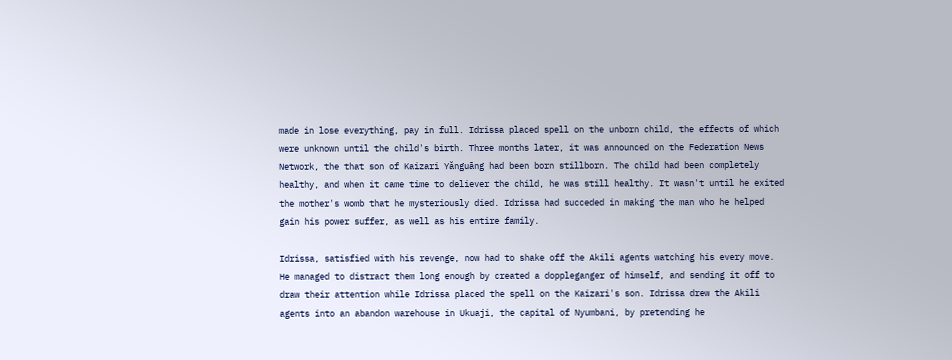made in lose everything, pay in full. Idrissa placed spell on the unborn child, the effects of which were unknown until the child's birth. Three months later, it was announced on the Federation News Network, the that son of Kaizari Yǎnguāng had been born stillborn. The child had been completely healthy, and when it came time to deliever the child, he was still healthy. It wasn't until he exited the mother's womb that he mysteriously died. Idrissa had succeded in making the man who he helped gain his power suffer, as well as his entire family.

Idrissa, satisfied with his revenge, now had to shake off the Akili agents watching his every move. He managed to distract them long enough by created a doppleganger of himself, and sending it off to draw their attention while Idrissa placed the spell on the Kaizari's son. Idrissa drew the Akili agents into an abandon warehouse in Ukuaji, the capital of Nyumbani, by pretending he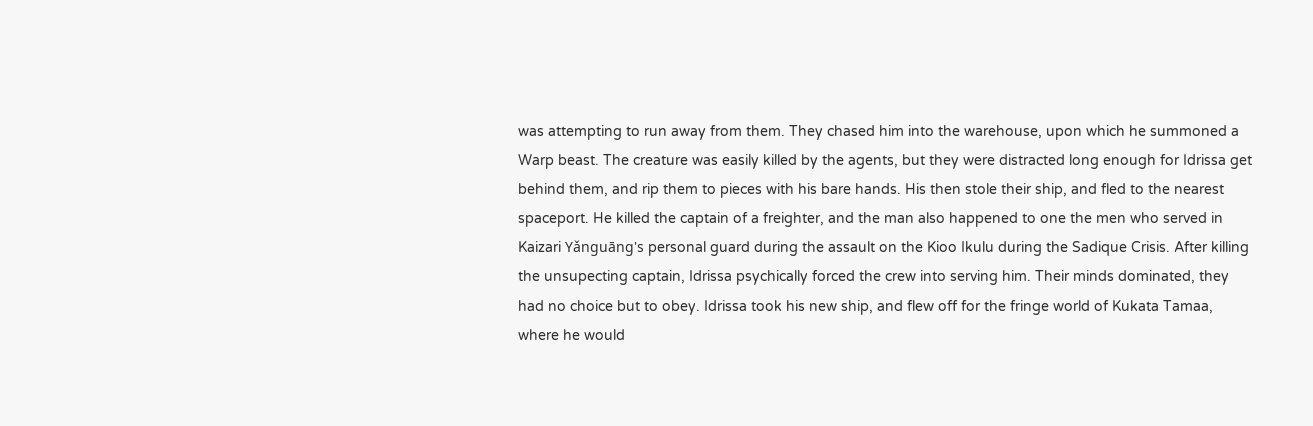was attempting to run away from them. They chased him into the warehouse, upon which he summoned a Warp beast. The creature was easily killed by the agents, but they were distracted long enough for Idrissa get behind them, and rip them to pieces with his bare hands. His then stole their ship, and fled to the nearest spaceport. He killed the captain of a freighter, and the man also happened to one the men who served in Kaizari Yǎnguāng's personal guard during the assault on the Kioo Ikulu during the Sadique Crisis. After killing the unsupecting captain, Idrissa psychically forced the crew into serving him. Their minds dominated, they had no choice but to obey. Idrissa took his new ship, and flew off for the fringe world of Kukata Tamaa, where he would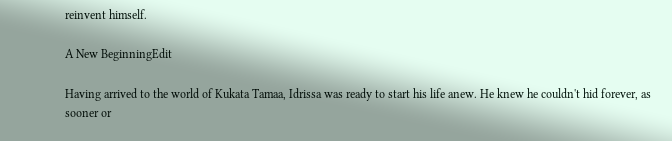reinvent himself.

A New BeginningEdit

Having arrived to the world of Kukata Tamaa, Idrissa was ready to start his life anew. He knew he couldn't hid forever, as sooner or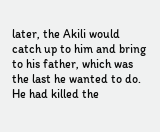later, the Akili would catch up to him and bring to his father, which was the last he wanted to do. He had killed the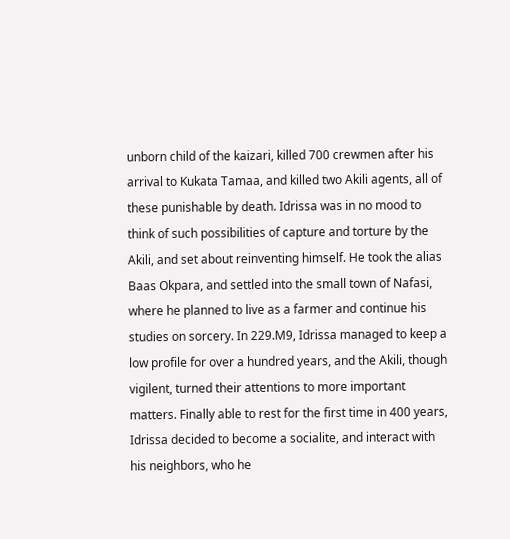unborn child of the kaizari, killed 700 crewmen after his arrival to Kukata Tamaa, and killed two Akili agents, all of these punishable by death. Idrissa was in no mood to think of such possibilities of capture and torture by the Akili, and set about reinventing himself. He took the alias Baas Okpara, and settled into the small town of Nafasi, where he planned to live as a farmer and continue his studies on sorcery. In 229.M9, Idrissa managed to keep a low profile for over a hundred years, and the Akili, though vigilent, turned their attentions to more important matters. Finally able to rest for the first time in 400 years, Idrissa decided to become a socialite, and interact with his neighbors, who he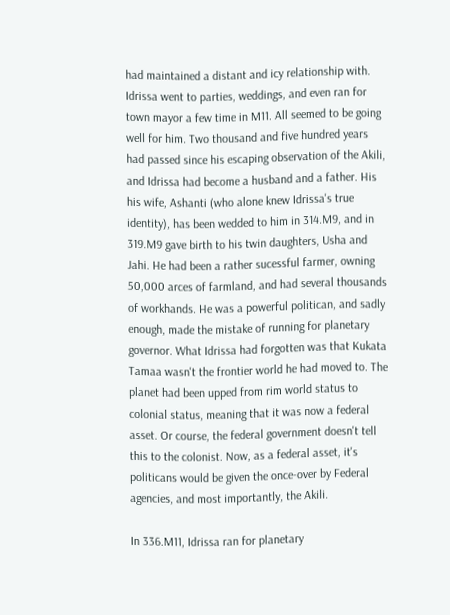had maintained a distant and icy relationship with. Idrissa went to parties, weddings, and even ran for town mayor a few time in M11. All seemed to be going well for him. Two thousand and five hundred years had passed since his escaping observation of the Akili, and Idrissa had become a husband and a father. His his wife, Ashanti (who alone knew Idrissa's true identity), has been wedded to him in 314.M9, and in 319.M9 gave birth to his twin daughters, Usha and Jahi. He had been a rather sucessful farmer, owning 50,000 arces of farmland, and had several thousands of workhands. He was a powerful politican, and sadly enough, made the mistake of running for planetary governor. What Idrissa had forgotten was that Kukata Tamaa wasn't the frontier world he had moved to. The planet had been upped from rim world status to colonial status, meaning that it was now a federal asset. Or course, the federal government doesn't tell this to the colonist. Now, as a federal asset, it's politicans would be given the once-over by Federal agencies, and most importantly, the Akili.

In 336.M11, Idrissa ran for planetary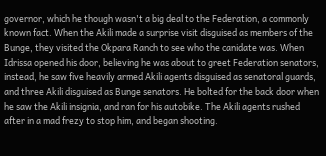governor, which he though wasn't a big deal to the Federation, a commonly known fact. When the Akili made a surprise visit disguised as members of the Bunge, they visited the Okpara Ranch to see who the canidate was. When Idrissa opened his door, believing he was about to greet Federation senators, instead, he saw five heavily armed Akili agents disguised as senatoral guards, and three Akili disguised as Bunge senators. He bolted for the back door when he saw the Akili insignia, and ran for his autobike. The Akili agents rushed after in a mad frezy to stop him, and began shooting.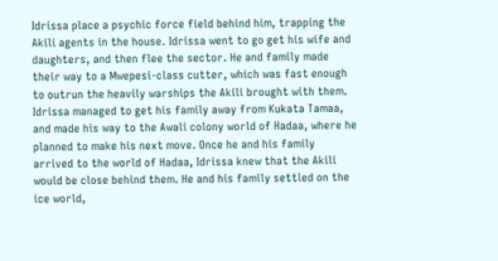Idrissa place a psychic force field behind him, trapping the Akili agents in the house. Idrissa went to go get his wife and daughters, and then flee the sector. He and family made their way to a Mwepesi-class cutter, which was fast enough to outrun the heavily warships the Akili brought with them. Idrissa managed to get his family away from Kukata Tamaa, and made his way to the Awali colony world of Hadaa, where he planned to make his next move. Once he and his family arrived to the world of Hadaa, Idrissa knew that the Akili would be close behind them. He and his family settled on the ice world,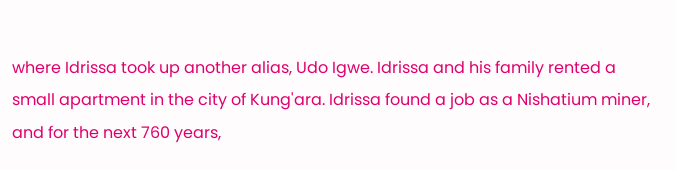where Idrissa took up another alias, Udo Igwe. Idrissa and his family rented a small apartment in the city of Kung'ara. Idrissa found a job as a Nishatium miner, and for the next 760 years,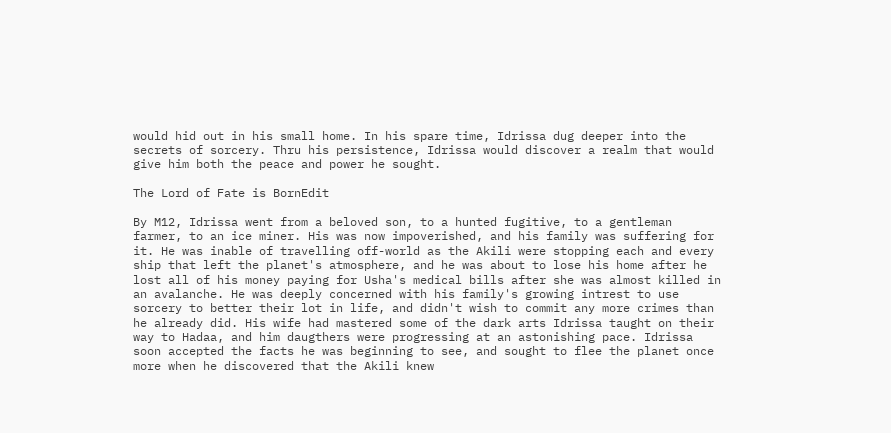would hid out in his small home. In his spare time, Idrissa dug deeper into the secrets of sorcery. Thru his persistence, Idrissa would discover a realm that would give him both the peace and power he sought.

The Lord of Fate is BornEdit

By M12, Idrissa went from a beloved son, to a hunted fugitive, to a gentleman farmer, to an ice miner. His was now impoverished, and his family was suffering for it. He was inable of travelling off-world as the Akili were stopping each and every ship that left the planet's atmosphere, and he was about to lose his home after he lost all of his money paying for Usha's medical bills after she was almost killed in an avalanche. He was deeply concerned with his family's growing intrest to use sorcery to better their lot in life, and didn't wish to commit any more crimes than he already did. His wife had mastered some of the dark arts Idrissa taught on their way to Hadaa, and him daugthers were progressing at an astonishing pace. Idrissa soon accepted the facts he was beginning to see, and sought to flee the planet once more when he discovered that the Akili knew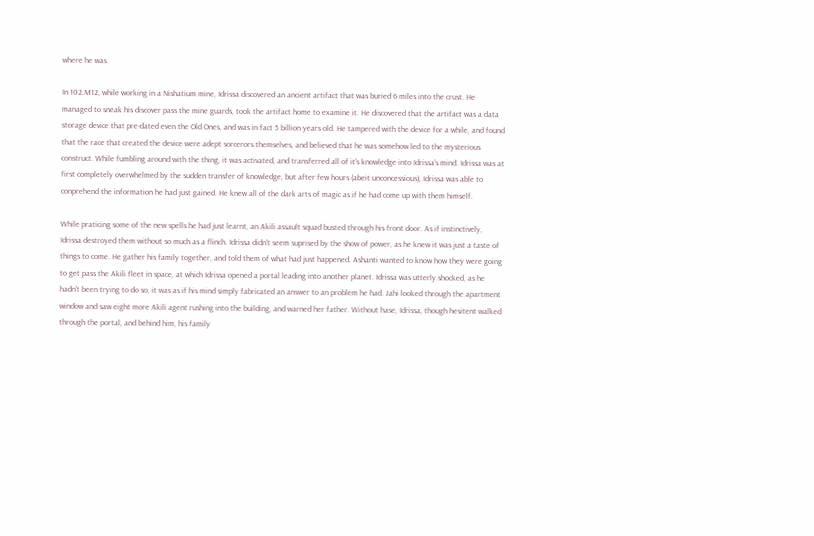where he was.

In 102.M12, while working in a Nishatium mine, Idrissa discovered an ancient artifact that was buried 6 miles into the crust. He managed to sneak his discover pass the mine guards, took the artifact home to examine it. He discovered that the artifact was a data storage device that pre-dated even the Old Ones, and was in fact 5 billion years old. He tampered with the device for a while, and found that the race that created the device were adept sorcerors themselves, and believed that he was somehow led to the mysterious construct. While fumbling around with the thing, it was activated, and transferred all of it's knowledge into Idrissa's mind. Idrissa was at first completely overwhelmed by the sudden transfer of knowledge, but after few hours (abeit unconcessious), Idrissa was able to conprehend the information he had just gained. He knew all of the dark arts of magic as if he had come up with them himself.

While praticing some of the new spells he had just learnt, an Akili assault squad busted through his front door. As if instinctively, Idrissa destroyed them without so much as a flinch. Idrissa didn't seem suprised by the show of power, as he knew it was just a taste of things to come. He gather his family together, and told them of what had just happened. Ashanti wanted to know how they were going to get pass the Akili fleet in space, at which Idrissa opened a portal leading into another planet. Idrissa was utterly shocked, as he hadn't been trying to do so, it was as if his mind simply fabricated an answer to an problem he had. Jahi looked through the apartment window and saw eight more Akili agent rushing into the building, and warned her father. Without hase, Idrissa, though hesitent walked through the portal, and behind him, his family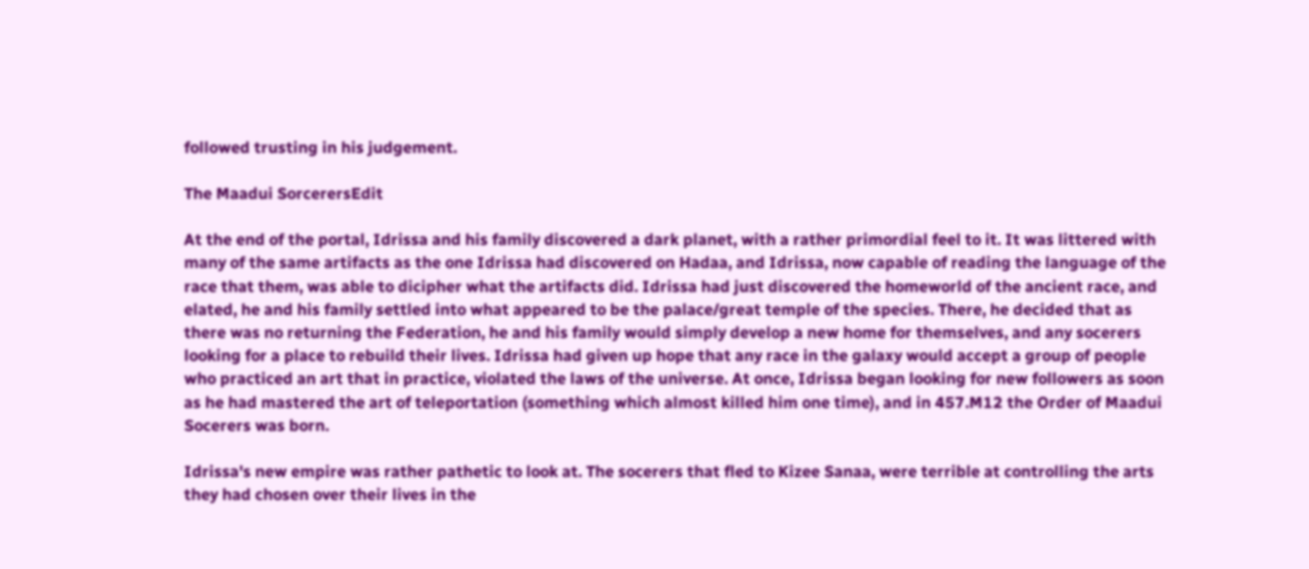followed trusting in his judgement.

The Maadui SorcerersEdit

At the end of the portal, Idrissa and his family discovered a dark planet, with a rather primordial feel to it. It was littered with many of the same artifacts as the one Idrissa had discovered on Hadaa, and Idrissa, now capable of reading the language of the race that them, was able to dicipher what the artifacts did. Idrissa had just discovered the homeworld of the ancient race, and elated, he and his family settled into what appeared to be the palace/great temple of the species. There, he decided that as there was no returning the Federation, he and his family would simply develop a new home for themselves, and any socerers looking for a place to rebuild their lives. Idrissa had given up hope that any race in the galaxy would accept a group of people who practiced an art that in practice, violated the laws of the universe. At once, Idrissa began looking for new followers as soon as he had mastered the art of teleportation (something which almost killed him one time), and in 457.M12 the Order of Maadui Socerers was born.

Idrissa's new empire was rather pathetic to look at. The socerers that fled to Kizee Sanaa, were terrible at controlling the arts they had chosen over their lives in the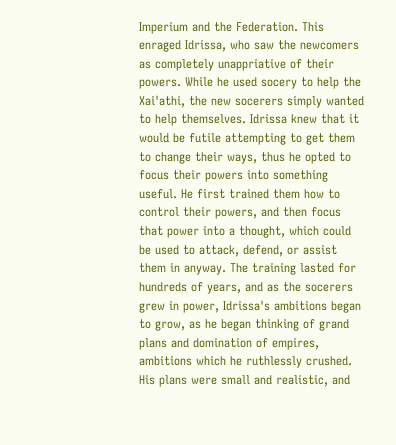Imperium and the Federation. This enraged Idrissa, who saw the newcomers as completely unappriative of their powers. While he used socery to help the Xai'athi, the new socerers simply wanted to help themselves. Idrissa knew that it would be futile attempting to get them to change their ways, thus he opted to focus their powers into something useful. He first trained them how to control their powers, and then focus that power into a thought, which could be used to attack, defend, or assist them in anyway. The training lasted for hundreds of years, and as the socerers grew in power, Idrissa's ambitions began to grow, as he began thinking of grand plans and domination of empires, ambitions which he ruthlessly crushed. His plans were small and realistic, and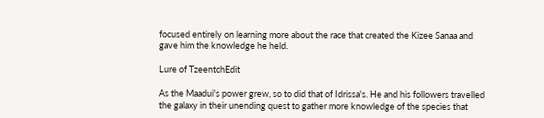focused entirely on learning more about the race that created the Kizee Sanaa and gave him the knowledge he held.

Lure of TzeentchEdit

As the Maadui's power grew, so to did that of Idrissa's. He and his followers travelled the galaxy in their unending quest to gather more knowledge of the species that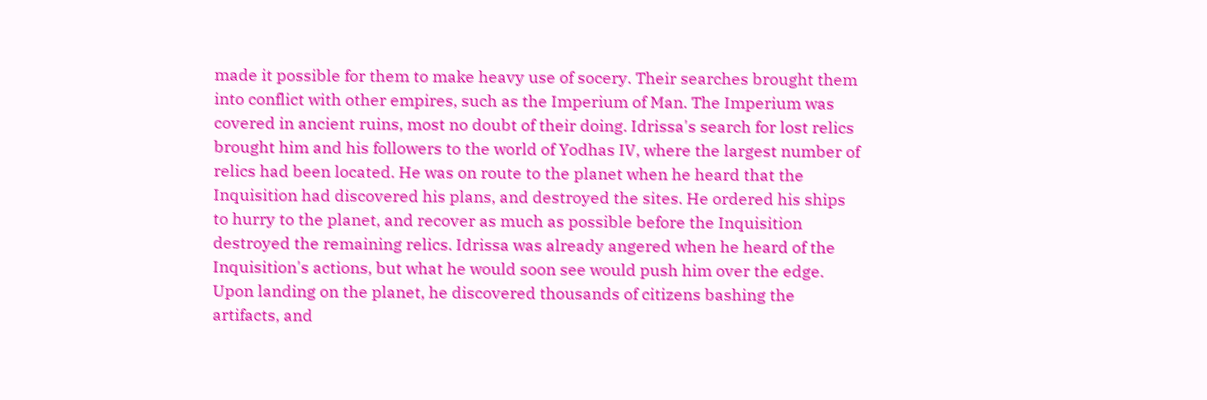made it possible for them to make heavy use of socery. Their searches brought them into conflict with other empires, such as the Imperium of Man. The Imperium was covered in ancient ruins, most no doubt of their doing. Idrissa's search for lost relics brought him and his followers to the world of Yodhas IV, where the largest number of relics had been located. He was on route to the planet when he heard that the Inquisition had discovered his plans, and destroyed the sites. He ordered his ships to hurry to the planet, and recover as much as possible before the Inquisition destroyed the remaining relics. Idrissa was already angered when he heard of the Inquisition's actions, but what he would soon see would push him over the edge. Upon landing on the planet, he discovered thousands of citizens bashing the artifacts, and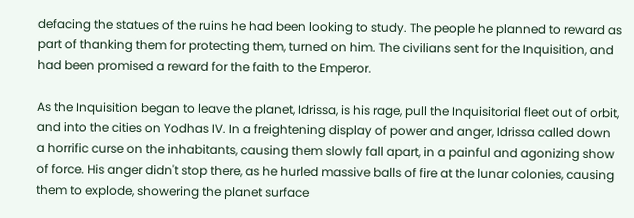defacing the statues of the ruins he had been looking to study. The people he planned to reward as part of thanking them for protecting them, turned on him. The civilians sent for the Inquisition, and had been promised a reward for the faith to the Emperor.

As the Inquisition began to leave the planet, Idrissa, is his rage, pull the Inquisitorial fleet out of orbit, and into the cities on Yodhas IV. In a freightening display of power and anger, Idrissa called down a horrific curse on the inhabitants, causing them slowly fall apart, in a painful and agonizing show of force. His anger didn't stop there, as he hurled massive balls of fire at the lunar colonies, causing them to explode, showering the planet surface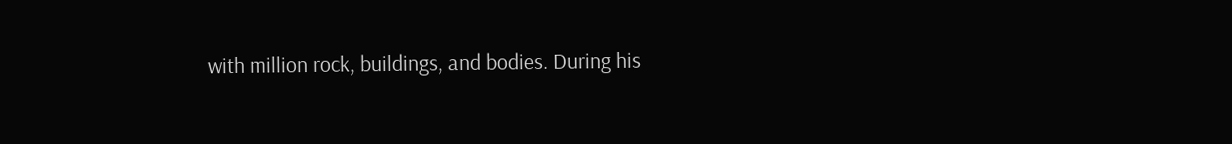with million rock, buildings, and bodies. During his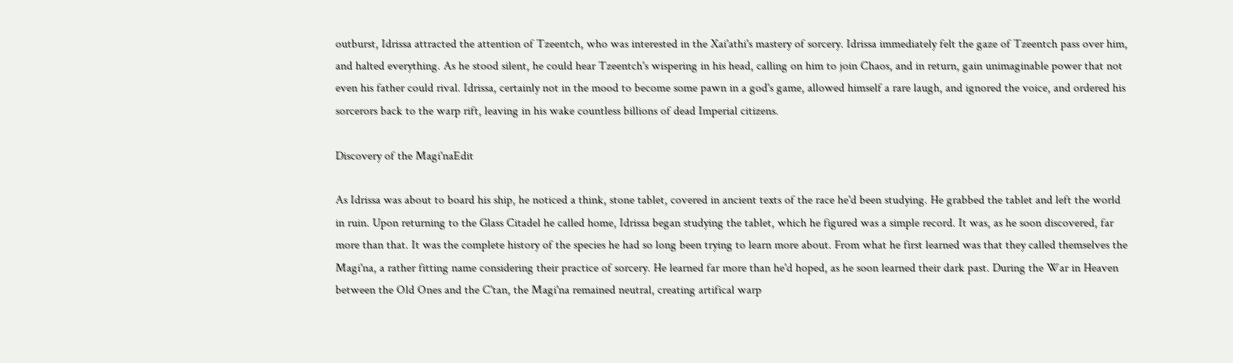outburst, Idrissa attracted the attention of Tzeentch, who was interested in the Xai'athi's mastery of sorcery. Idrissa immediately felt the gaze of Tzeentch pass over him, and halted everything. As he stood silent, he could hear Tzeentch's wispering in his head, calling on him to join Chaos, and in return, gain unimaginable power that not even his father could rival. Idrissa, certainly not in the mood to become some pawn in a god's game, allowed himself a rare laugh, and ignored the voice, and ordered his sorcerors back to the warp rift, leaving in his wake countless billions of dead Imperial citizens.

Discovery of the Magi'naEdit

As Idrissa was about to board his ship, he noticed a think, stone tablet, covered in ancient texts of the race he'd been studying. He grabbed the tablet and left the world in ruin. Upon returning to the Glass Citadel he called home, Idrissa began studying the tablet, which he figured was a simple record. It was, as he soon discovered, far more than that. It was the complete history of the species he had so long been trying to learn more about. From what he first learned was that they called themselves the Magi'na, a rather fitting name considering their practice of sorcery. He learned far more than he'd hoped, as he soon learned their dark past. During the War in Heaven between the Old Ones and the C'tan, the Magi'na remained neutral, creating artifical warp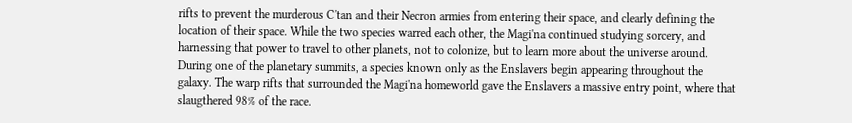rifts to prevent the murderous C'tan and their Necron armies from entering their space, and clearly defining the location of their space. While the two species warred each other, the Magi'na continued studying sorcery, and harnessing that power to travel to other planets, not to colonize, but to learn more about the universe around. During one of the planetary summits, a species known only as the Enslavers begin appearing throughout the galaxy. The warp rifts that surrounded the Magi'na homeworld gave the Enslavers a massive entry point, where that slaugthered 98% of the race.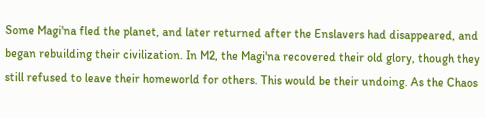Some Magi'na fled the planet, and later returned after the Enslavers had disappeared, and began rebuilding their civilization. In M2, the Magi'na recovered their old glory, though they still refused to leave their homeworld for others. This would be their undoing. As the Chaos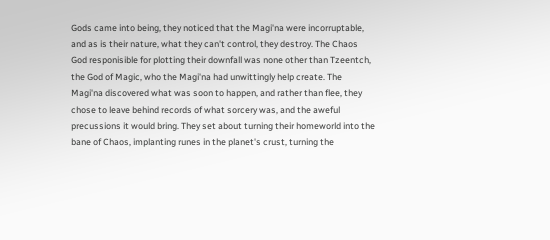Gods came into being, they noticed that the Magi'na were incorruptable, and as is their nature, what they can't control, they destroy. The Chaos God responisible for plotting their downfall was none other than Tzeentch, the God of Magic, who the Magi'na had unwittingly help create. The Magi'na discovered what was soon to happen, and rather than flee, they chose to leave behind records of what sorcery was, and the aweful precussions it would bring. They set about turning their homeworld into the bane of Chaos, implanting runes in the planet's crust, turning the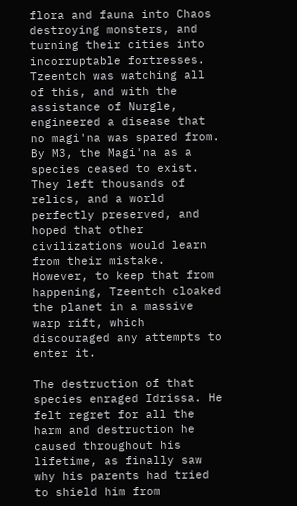flora and fauna into Chaos destroying monsters, and turning their cities into incorruptable fortresses. Tzeentch was watching all of this, and with the assistance of Nurgle, engineered a disease that no magi'na was spared from. By M3, the Magi'na as a species ceased to exist. They left thousands of relics, and a world perfectly preserved, and hoped that other civilizations would learn from their mistake. However, to keep that from happening, Tzeentch cloaked the planet in a massive warp rift, which discouraged any attempts to enter it.

The destruction of that species enraged Idrissa. He felt regret for all the harm and destruction he caused throughout his lifetime, as finally saw why his parents had tried to shield him from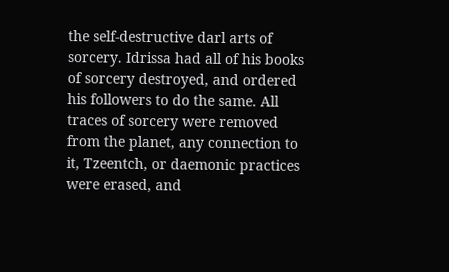the self-destructive darl arts of sorcery. Idrissa had all of his books of sorcery destroyed, and ordered his followers to do the same. All traces of sorcery were removed from the planet, any connection to it, Tzeentch, or daemonic practices were erased, and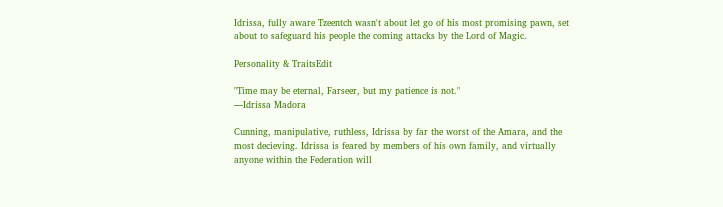Idrissa, fully aware Tzeentch wasn't about let go of his most promising pawn, set about to safeguard his people the coming attacks by the Lord of Magic.

Personality & TraitsEdit

"Time may be eternal, Farseer, but my patience is not."
—Idrissa Madora

Cunning, manipulative, ruthless, Idrissa by far the worst of the Amara, and the most decieving. Idrissa is feared by members of his own family, and virtually anyone within the Federation will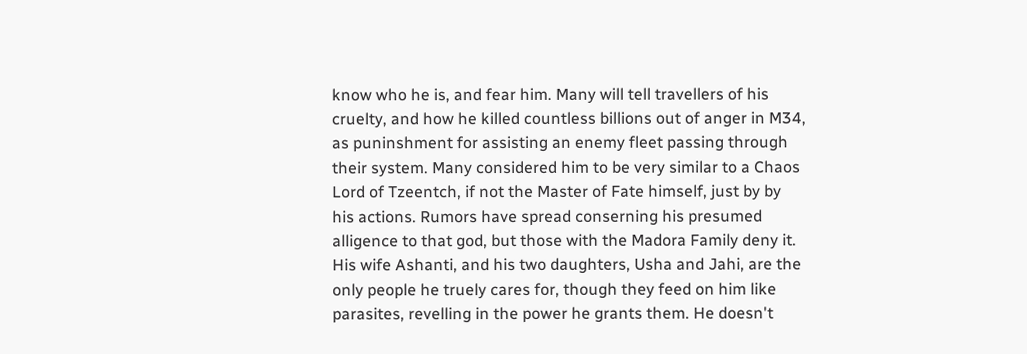know who he is, and fear him. Many will tell travellers of his cruelty, and how he killed countless billions out of anger in M34, as puninshment for assisting an enemy fleet passing through their system. Many considered him to be very similar to a Chaos Lord of Tzeentch, if not the Master of Fate himself, just by by his actions. Rumors have spread conserning his presumed alligence to that god, but those with the Madora Family deny it. His wife Ashanti, and his two daughters, Usha and Jahi, are the only people he truely cares for, though they feed on him like parasites, revelling in the power he grants them. He doesn't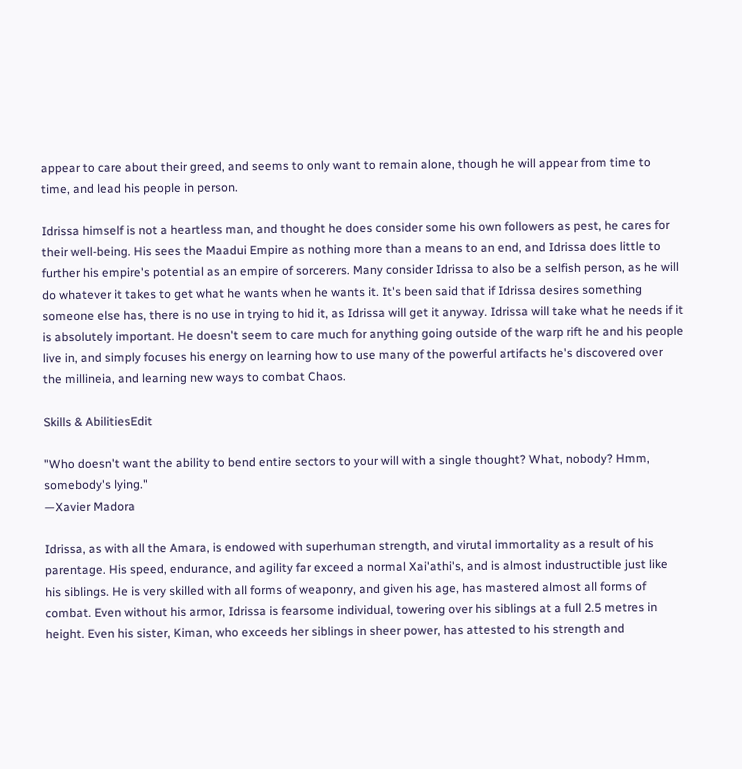appear to care about their greed, and seems to only want to remain alone, though he will appear from time to time, and lead his people in person.

Idrissa himself is not a heartless man, and thought he does consider some his own followers as pest, he cares for their well-being. His sees the Maadui Empire as nothing more than a means to an end, and Idrissa does little to further his empire's potential as an empire of sorcerers. Many consider Idrissa to also be a selfish person, as he will do whatever it takes to get what he wants when he wants it. It's been said that if Idrissa desires something someone else has, there is no use in trying to hid it, as Idrissa will get it anyway. Idrissa will take what he needs if it is absolutely important. He doesn't seem to care much for anything going outside of the warp rift he and his people live in, and simply focuses his energy on learning how to use many of the powerful artifacts he's discovered over the millineia, and learning new ways to combat Chaos.

Skills & AbilitiesEdit

"Who doesn't want the ability to bend entire sectors to your will with a single thought? What, nobody? Hmm, somebody's lying."
—Xavier Madora

Idrissa, as with all the Amara, is endowed with superhuman strength, and virutal immortality as a result of his parentage. His speed, endurance, and agility far exceed a normal Xai'athi's, and is almost industructible just like his siblings. He is very skilled with all forms of weaponry, and given his age, has mastered almost all forms of combat. Even without his armor, Idrissa is fearsome individual, towering over his siblings at a full 2.5 metres in height. Even his sister, Kiman, who exceeds her siblings in sheer power, has attested to his strength and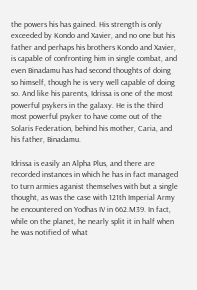the powers his has gained. His strength is only exceeded by Kondo and Xavier, and no one but his father and perhaps his brothers Kondo and Xavier, is capable of confronting him in single combat, and even Binadamu has had second thoughts of doing so himself, though he is very well capable of doing so. And like his parents, Idrissa is one of the most powerful psykers in the galaxy. He is the third most powerful psyker to have come out of the Solaris Federation, behind his mother, Caria, and his father, Binadamu.

Idrissa is easily an Alpha Plus, and there are recorded instances in which he has in fact managed to turn armies aganist themselves with but a single thought, as was the case with 121th Imperial Army he encountered on Yodhas IV in 662.M39. In fact, while on the planet, he nearly split it in half when he was notified of what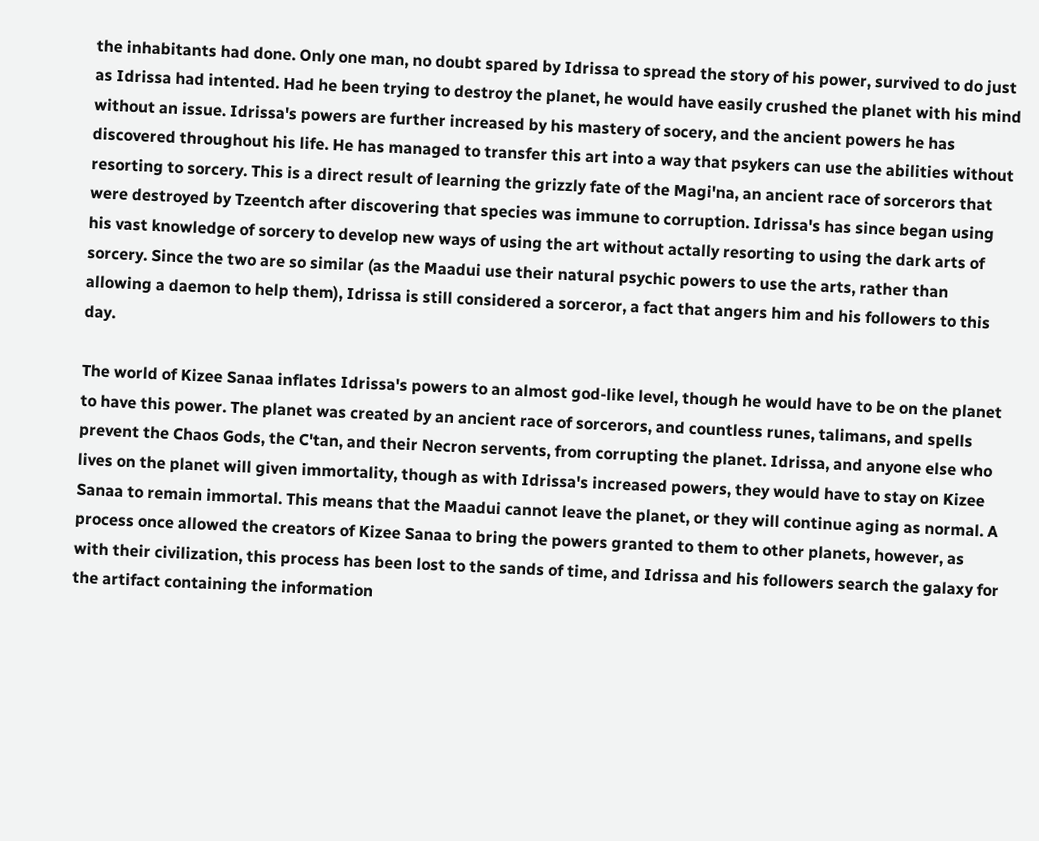the inhabitants had done. Only one man, no doubt spared by Idrissa to spread the story of his power, survived to do just as Idrissa had intented. Had he been trying to destroy the planet, he would have easily crushed the planet with his mind without an issue. Idrissa's powers are further increased by his mastery of socery, and the ancient powers he has discovered throughout his life. He has managed to transfer this art into a way that psykers can use the abilities without resorting to sorcery. This is a direct result of learning the grizzly fate of the Magi'na, an ancient race of sorcerors that were destroyed by Tzeentch after discovering that species was immune to corruption. Idrissa's has since began using his vast knowledge of sorcery to develop new ways of using the art without actally resorting to using the dark arts of sorcery. Since the two are so similar (as the Maadui use their natural psychic powers to use the arts, rather than allowing a daemon to help them), Idrissa is still considered a sorceror, a fact that angers him and his followers to this day.

The world of Kizee Sanaa inflates Idrissa's powers to an almost god-like level, though he would have to be on the planet to have this power. The planet was created by an ancient race of sorcerors, and countless runes, talimans, and spells prevent the Chaos Gods, the C'tan, and their Necron servents, from corrupting the planet. Idrissa, and anyone else who lives on the planet will given immortality, though as with Idrissa's increased powers, they would have to stay on Kizee Sanaa to remain immortal. This means that the Maadui cannot leave the planet, or they will continue aging as normal. A process once allowed the creators of Kizee Sanaa to bring the powers granted to them to other planets, however, as with their civilization, this process has been lost to the sands of time, and Idrissa and his followers search the galaxy for the artifact containing the information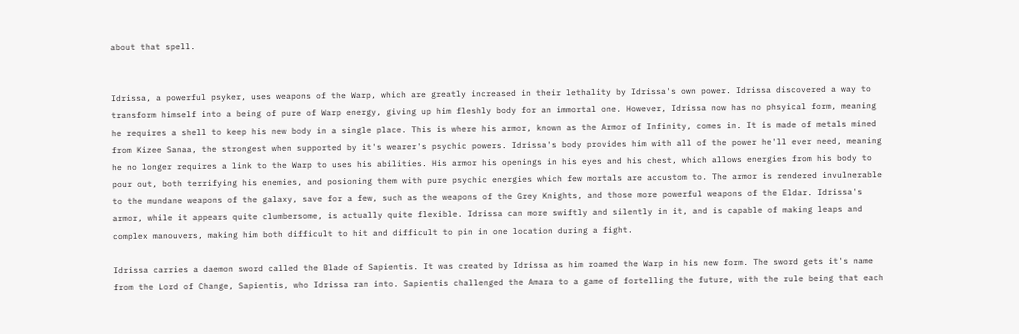about that spell.


Idrissa, a powerful psyker, uses weapons of the Warp, which are greatly increased in their lethality by Idrissa's own power. Idrissa discovered a way to transform himself into a being of pure of Warp energy, giving up him fleshly body for an immortal one. However, Idrissa now has no phsyical form, meaning he requires a shell to keep his new body in a single place. This is where his armor, known as the Armor of Infinity, comes in. It is made of metals mined from Kizee Sanaa, the strongest when supported by it's wearer's psychic powers. Idrissa's body provides him with all of the power he'll ever need, meaning he no longer requires a link to the Warp to uses his abilities. His armor his openings in his eyes and his chest, which allows energies from his body to pour out, both terrifying his enemies, and posioning them with pure psychic energies which few mortals are accustom to. The armor is rendered invulnerable to the mundane weapons of the galaxy, save for a few, such as the weapons of the Grey Knights, and those more powerful weapons of the Eldar. Idrissa's armor, while it appears quite clumbersome, is actually quite flexible. Idrissa can more swiftly and silently in it, and is capable of making leaps and complex manouvers, making him both difficult to hit and difficult to pin in one location during a fight.

Idrissa carries a daemon sword called the Blade of Sapientis. It was created by Idrissa as him roamed the Warp in his new form. The sword gets it's name from the Lord of Change, Sapientis, who Idrissa ran into. Sapientis challenged the Amara to a game of fortelling the future, with the rule being that each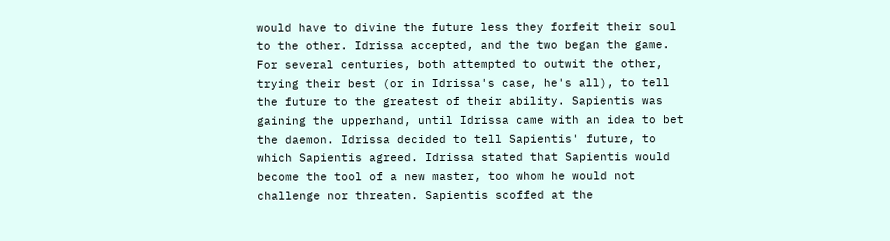would have to divine the future less they forfeit their soul to the other. Idrissa accepted, and the two began the game. For several centuries, both attempted to outwit the other, trying their best (or in Idrissa's case, he's all), to tell the future to the greatest of their ability. Sapientis was gaining the upperhand, until Idrissa came with an idea to bet the daemon. Idrissa decided to tell Sapientis' future, to which Sapientis agreed. Idrissa stated that Sapientis would become the tool of a new master, too whom he would not challenge nor threaten. Sapientis scoffed at the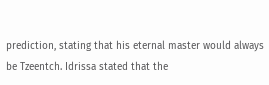prediction, stating that his eternal master would always be Tzeentch. Idrissa stated that the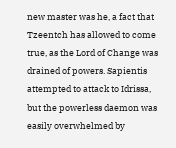new master was he, a fact that Tzeentch has allowed to come true, as the Lord of Change was drained of powers. Sapientis attempted to attack to Idrissa, but the powerless daemon was easily overwhelmed by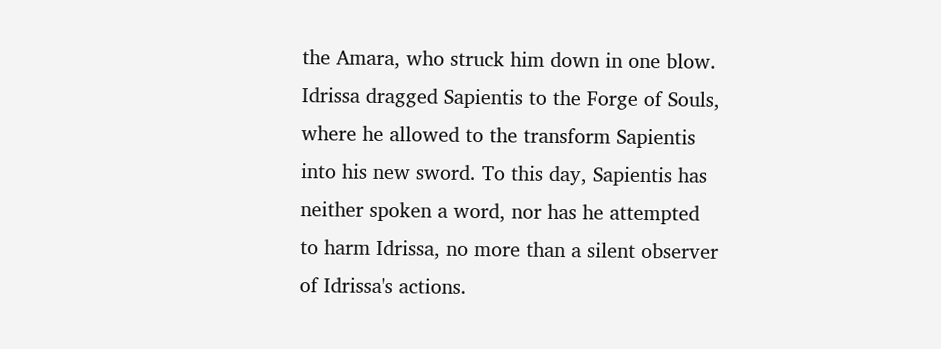the Amara, who struck him down in one blow. Idrissa dragged Sapientis to the Forge of Souls, where he allowed to the transform Sapientis into his new sword. To this day, Sapientis has neither spoken a word, nor has he attempted to harm Idrissa, no more than a silent observer of Idrissa's actions.